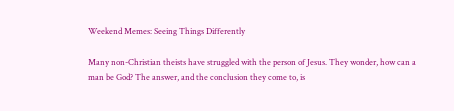Weekend Memes: Seeing Things Differently

Many non-Christian theists have struggled with the person of Jesus. They wonder, how can a man be God? The answer, and the conclusion they come to, is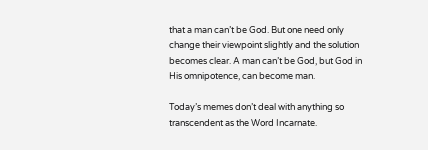that a man can’t be God. But one need only change their viewpoint slightly and the solution becomes clear. A man can’t be God, but God in His omnipotence, can become man.

Today’s memes don’t deal with anything so transcendent as the Word Incarnate.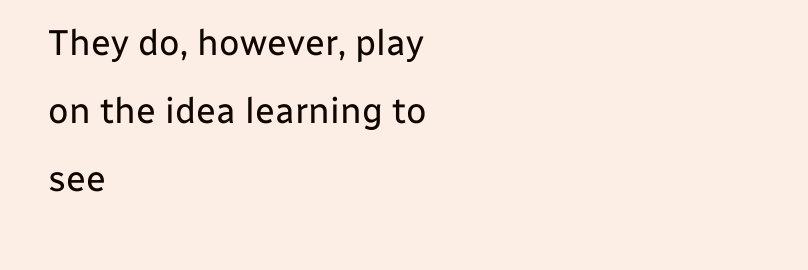They do, however, play on the idea learning to see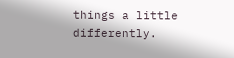things a little differently.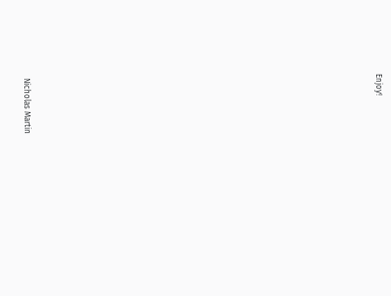Enjoy!



















Nicholas Martin